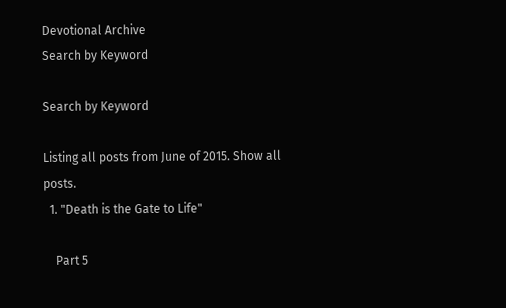Devotional Archive
Search by Keyword

Search by Keyword

Listing all posts from June of 2015. Show all posts.
  1. "Death is the Gate to Life"

    Part 5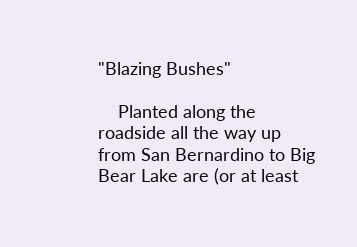"Blazing Bushes"

    Planted along the roadside all the way up from San Bernardino to Big Bear Lake are (or at least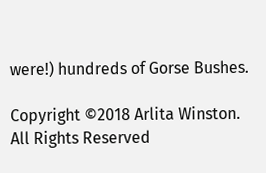were!) hundreds of Gorse Bushes.

Copyright ©2018 Arlita Winston. All Rights Reserved